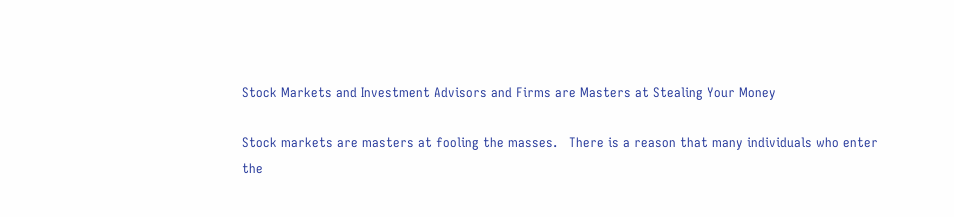Stock Markets and Investment Advisors and Firms are Masters at Stealing Your Money

Stock markets are masters at fooling the masses.   There is a reason that many individuals who enter the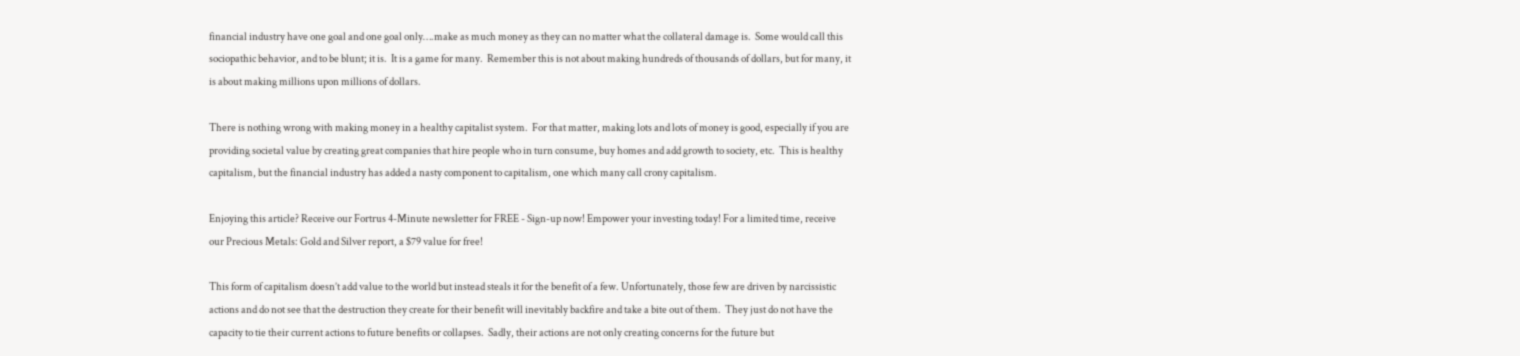financial industry have one goal and one goal only….make as much money as they can no matter what the collateral damage is.  Some would call this sociopathic behavior, and to be blunt; it is.  It is a game for many.  Remember this is not about making hundreds of thousands of dollars, but for many, it is about making millions upon millions of dollars.

There is nothing wrong with making money in a healthy capitalist system.  For that matter, making lots and lots of money is good, especially if you are providing societal value by creating great companies that hire people who in turn consume, buy homes and add growth to society, etc.  This is healthy capitalism, but the financial industry has added a nasty component to capitalism, one which many call crony capitalism.

Enjoying this article? Receive our Fortrus 4-Minute newsletter for FREE - Sign-up now! Empower your investing today! For a limited time, receive our Precious Metals: Gold and Silver report, a $79 value for free!

This form of capitalism doesn’t add value to the world but instead steals it for the benefit of a few. Unfortunately, those few are driven by narcissistic actions and do not see that the destruction they create for their benefit will inevitably backfire and take a bite out of them.  They just do not have the capacity to tie their current actions to future benefits or collapses.  Sadly, their actions are not only creating concerns for the future but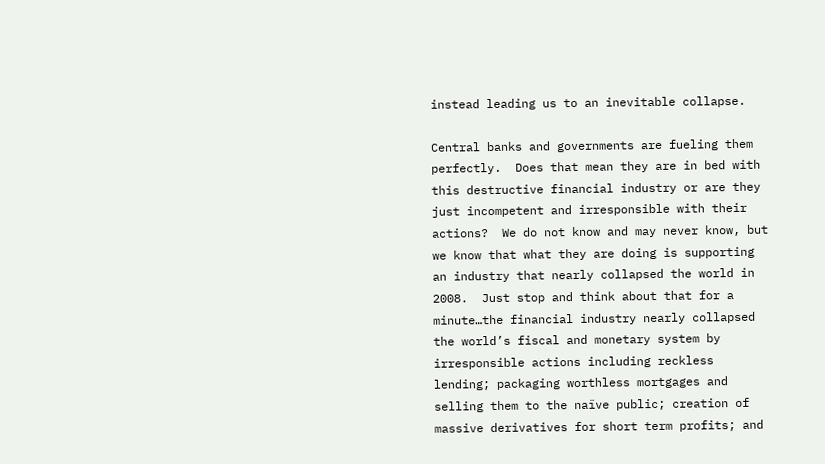instead leading us to an inevitable collapse.

Central banks and governments are fueling them perfectly.  Does that mean they are in bed with this destructive financial industry or are they just incompetent and irresponsible with their actions?  We do not know and may never know, but we know that what they are doing is supporting an industry that nearly collapsed the world in 2008.  Just stop and think about that for a minute…the financial industry nearly collapsed the world’s fiscal and monetary system by irresponsible actions including reckless lending; packaging worthless mortgages and selling them to the naïve public; creation of massive derivatives for short term profits; and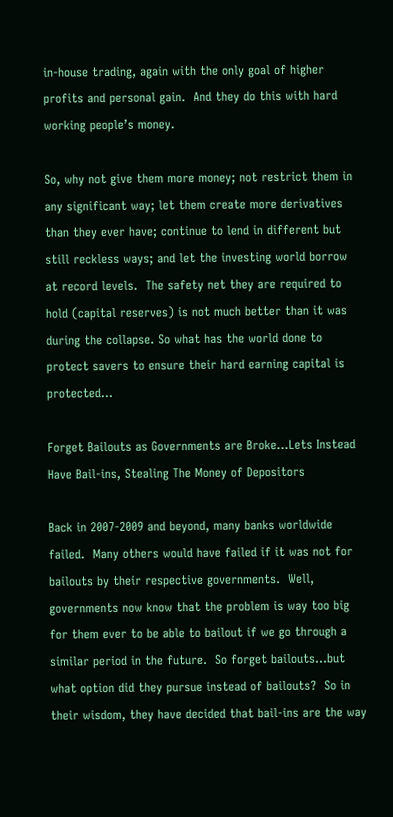in-house trading, again with the only goal of higher profits and personal gain.  And they do this with hard working people’s money.

So, why not give them more money; not restrict them in any significant way; let them create more derivatives than they ever have; continue to lend in different but still reckless ways; and let the investing world borrow at record levels.  The safety net they are required to hold (capital reserves) is not much better than it was during the collapse. So what has the world done to protect savers to ensure their hard earning capital is protected…

Forget Bailouts as Governments are Broke…Lets Instead Have Bail-ins, Stealing The Money of Depositors

Back in 2007-2009 and beyond, many banks worldwide failed.  Many others would have failed if it was not for bailouts by their respective governments.  Well, governments now know that the problem is way too big for them ever to be able to bailout if we go through a similar period in the future.  So forget bailouts…but what option did they pursue instead of bailouts?  So in their wisdom, they have decided that bail-ins are the way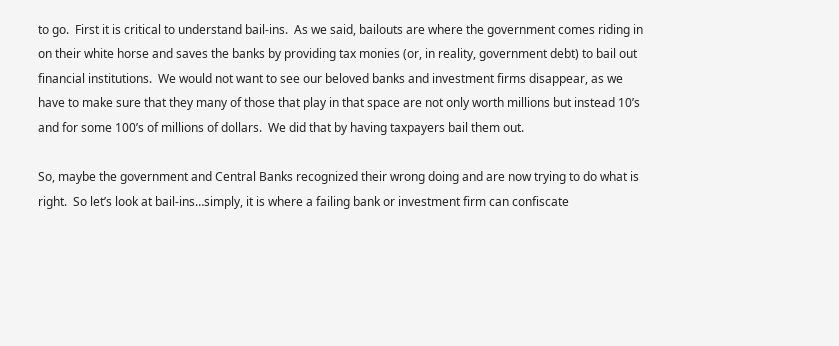to go.  First it is critical to understand bail-ins.  As we said, bailouts are where the government comes riding in on their white horse and saves the banks by providing tax monies (or, in reality, government debt) to bail out financial institutions.  We would not want to see our beloved banks and investment firms disappear, as we have to make sure that they many of those that play in that space are not only worth millions but instead 10’s and for some 100’s of millions of dollars.  We did that by having taxpayers bail them out.

So, maybe the government and Central Banks recognized their wrong doing and are now trying to do what is right.  So let’s look at bail-ins…simply, it is where a failing bank or investment firm can confiscate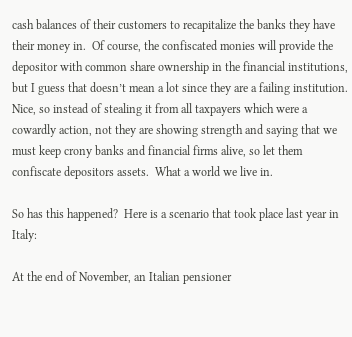cash balances of their customers to recapitalize the banks they have their money in.  Of course, the confiscated monies will provide the depositor with common share ownership in the financial institutions, but I guess that doesn’t mean a lot since they are a failing institution.  Nice, so instead of stealing it from all taxpayers which were a cowardly action, not they are showing strength and saying that we must keep crony banks and financial firms alive, so let them confiscate depositors assets.  What a world we live in.

So has this happened?  Here is a scenario that took place last year in Italy:

At the end of November, an Italian pensioner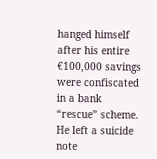hanged himself after his entire €100,000 savings were confiscated in a bank “rescue” scheme. He left a suicide note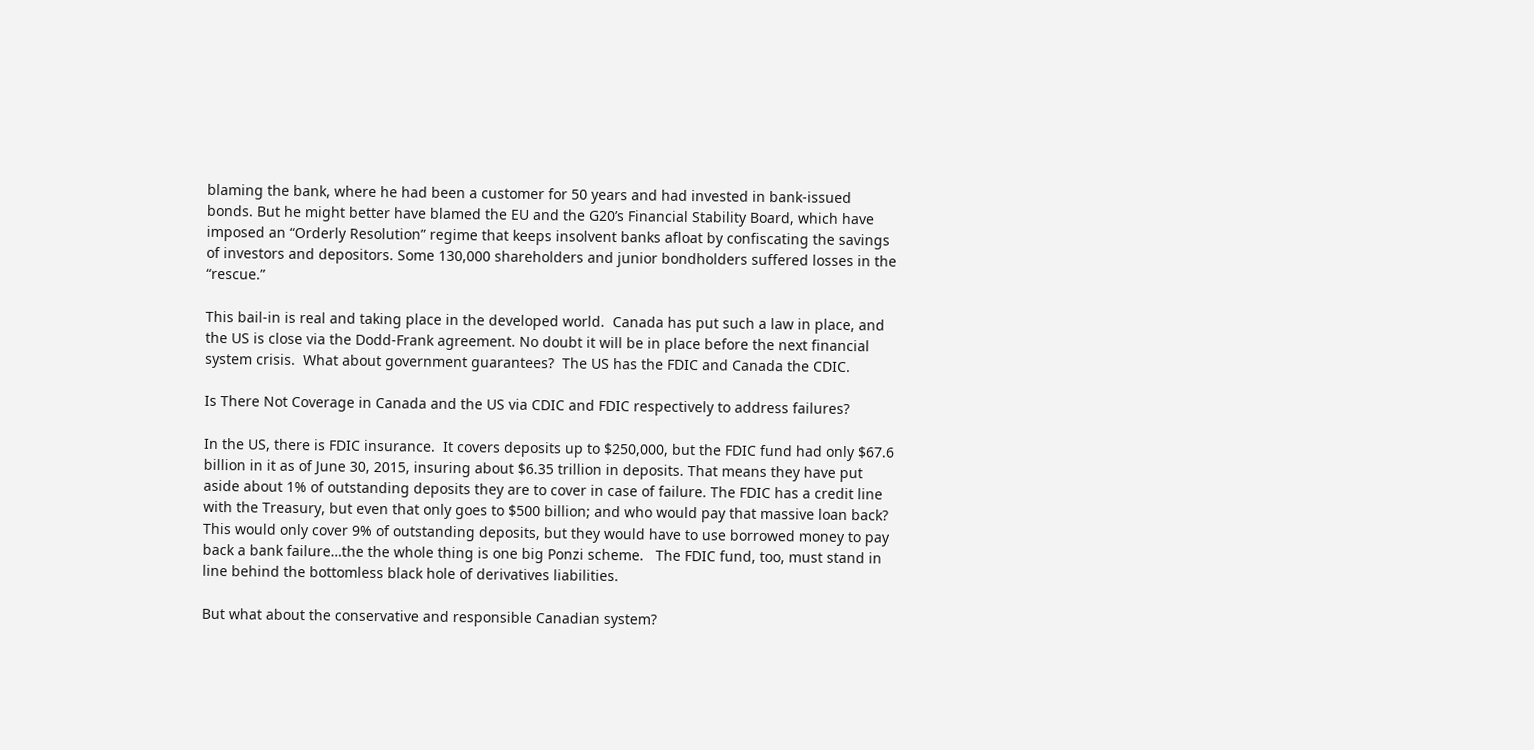blaming the bank, where he had been a customer for 50 years and had invested in bank-issued bonds. But he might better have blamed the EU and the G20’s Financial Stability Board, which have imposed an “Orderly Resolution” regime that keeps insolvent banks afloat by confiscating the savings of investors and depositors. Some 130,000 shareholders and junior bondholders suffered losses in the “rescue.”

This bail-in is real and taking place in the developed world.  Canada has put such a law in place, and the US is close via the Dodd-Frank agreement. No doubt it will be in place before the next financial system crisis.  What about government guarantees?  The US has the FDIC and Canada the CDIC.

Is There Not Coverage in Canada and the US via CDIC and FDIC respectively to address failures?

In the US, there is FDIC insurance.  It covers deposits up to $250,000, but the FDIC fund had only $67.6 billion in it as of June 30, 2015, insuring about $6.35 trillion in deposits. That means they have put aside about 1% of outstanding deposits they are to cover in case of failure. The FDIC has a credit line with the Treasury, but even that only goes to $500 billion; and who would pay that massive loan back? This would only cover 9% of outstanding deposits, but they would have to use borrowed money to pay back a bank failure…the the whole thing is one big Ponzi scheme.   The FDIC fund, too, must stand in line behind the bottomless black hole of derivatives liabilities.

But what about the conservative and responsible Canadian system?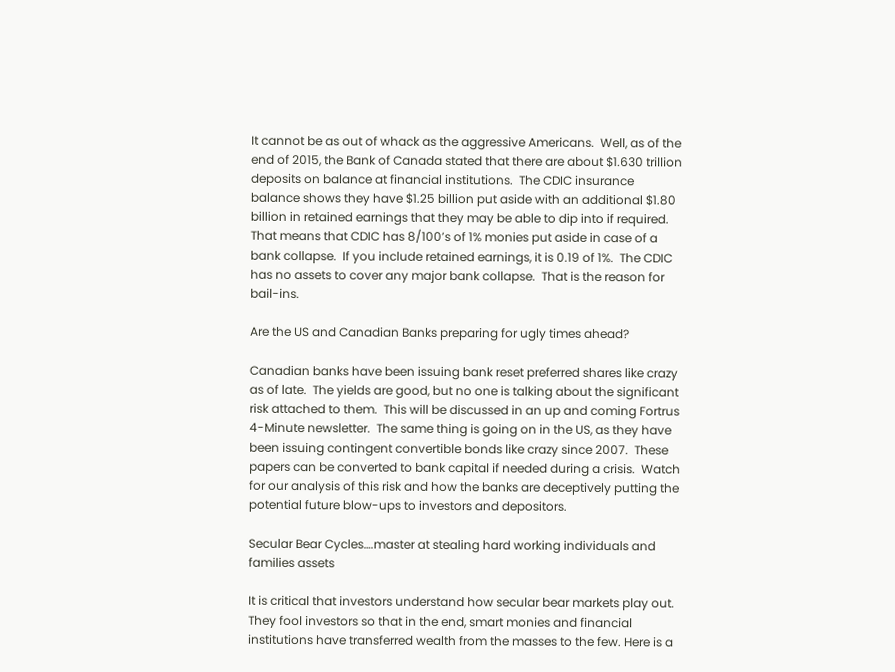It cannot be as out of whack as the aggressive Americans.  Well, as of the end of 2015, the Bank of Canada stated that there are about $1.630 trillion deposits on balance at financial institutions.  The CDIC insurance balance shows they have $1.25 billion put aside with an additional $1.80 billion in retained earnings that they may be able to dip into if required.  That means that CDIC has 8/100’s of 1% monies put aside in case of a bank collapse.  If you include retained earnings, it is 0.19 of 1%.  The CDIC has no assets to cover any major bank collapse.  That is the reason for bail-ins.

Are the US and Canadian Banks preparing for ugly times ahead?

Canadian banks have been issuing bank reset preferred shares like crazy as of late.  The yields are good, but no one is talking about the significant risk attached to them.  This will be discussed in an up and coming Fortrus 4-Minute newsletter.  The same thing is going on in the US, as they have been issuing contingent convertible bonds like crazy since 2007.  These papers can be converted to bank capital if needed during a crisis.  Watch for our analysis of this risk and how the banks are deceptively putting the potential future blow-ups to investors and depositors.

Secular Bear Cycles….master at stealing hard working individuals and families assets

It is critical that investors understand how secular bear markets play out.  They fool investors so that in the end, smart monies and financial institutions have transferred wealth from the masses to the few. Here is a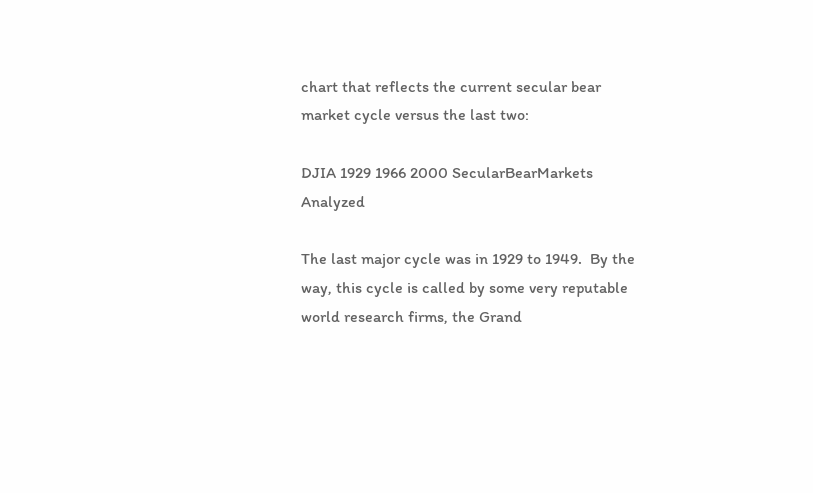chart that reflects the current secular bear market cycle versus the last two:

DJIA 1929 1966 2000 SecularBearMarkets Analyzed

The last major cycle was in 1929 to 1949.  By the way, this cycle is called by some very reputable world research firms, the Grand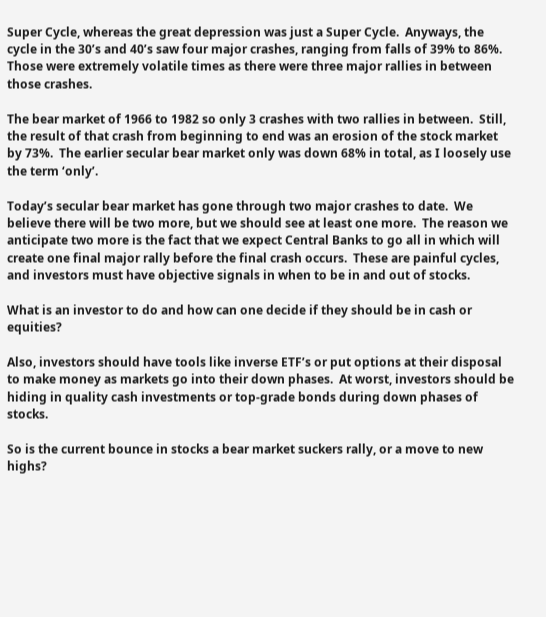Super Cycle, whereas the great depression was just a Super Cycle.  Anyways, the cycle in the 30’s and 40’s saw four major crashes, ranging from falls of 39% to 86%.  Those were extremely volatile times as there were three major rallies in between those crashes.

The bear market of 1966 to 1982 so only 3 crashes with two rallies in between.  Still, the result of that crash from beginning to end was an erosion of the stock market by 73%.  The earlier secular bear market only was down 68% in total, as I loosely use the term ‘only’.

Today’s secular bear market has gone through two major crashes to date.  We believe there will be two more, but we should see at least one more.  The reason we anticipate two more is the fact that we expect Central Banks to go all in which will create one final major rally before the final crash occurs.  These are painful cycles, and investors must have objective signals in when to be in and out of stocks.

What is an investor to do and how can one decide if they should be in cash or equities?

Also, investors should have tools like inverse ETF’s or put options at their disposal to make money as markets go into their down phases.  At worst, investors should be hiding in quality cash investments or top-grade bonds during down phases of stocks.

So is the current bounce in stocks a bear market suckers rally, or a move to new highs?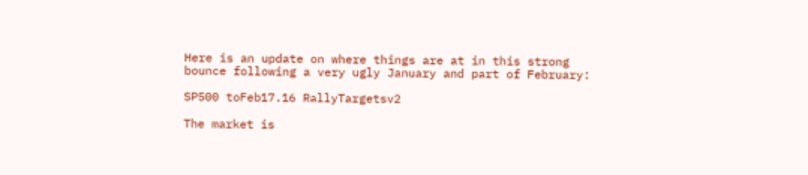Here is an update on where things are at in this strong bounce following a very ugly January and part of February:

SP500 toFeb17.16 RallyTargetsv2

The market is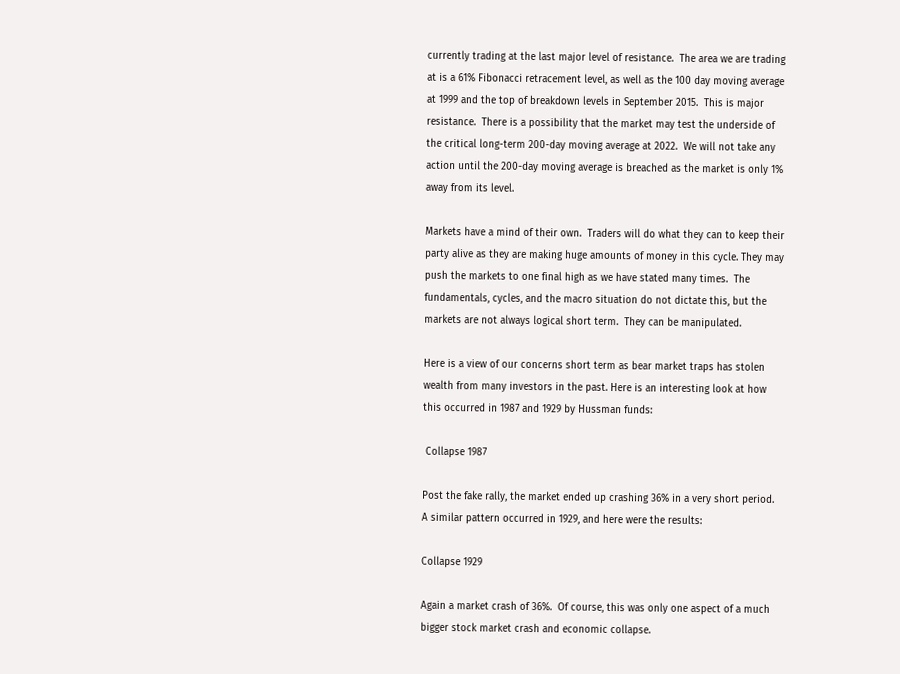currently trading at the last major level of resistance.  The area we are trading at is a 61% Fibonacci retracement level, as well as the 100 day moving average at 1999 and the top of breakdown levels in September 2015.  This is major resistance.  There is a possibility that the market may test the underside of the critical long-term 200-day moving average at 2022.  We will not take any action until the 200-day moving average is breached as the market is only 1% away from its level.

Markets have a mind of their own.  Traders will do what they can to keep their party alive as they are making huge amounts of money in this cycle. They may push the markets to one final high as we have stated many times.  The fundamentals, cycles, and the macro situation do not dictate this, but the markets are not always logical short term.  They can be manipulated.

Here is a view of our concerns short term as bear market traps has stolen wealth from many investors in the past. Here is an interesting look at how this occurred in 1987 and 1929 by Hussman funds:

 Collapse 1987

Post the fake rally, the market ended up crashing 36% in a very short period.  A similar pattern occurred in 1929, and here were the results:

Collapse 1929

Again a market crash of 36%.  Of course, this was only one aspect of a much bigger stock market crash and economic collapse.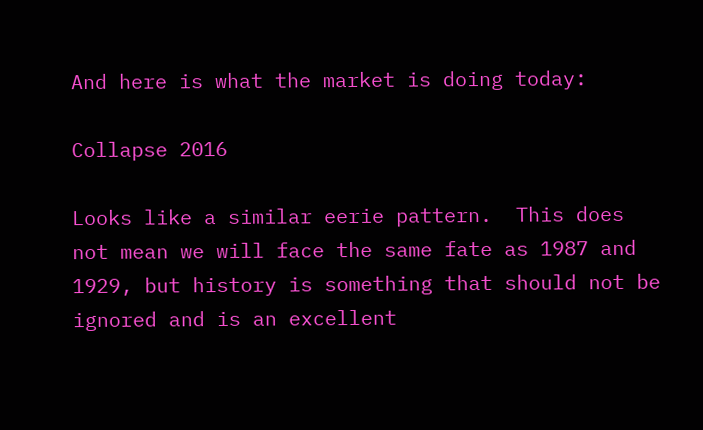And here is what the market is doing today:

Collapse 2016

Looks like a similar eerie pattern.  This does not mean we will face the same fate as 1987 and 1929, but history is something that should not be ignored and is an excellent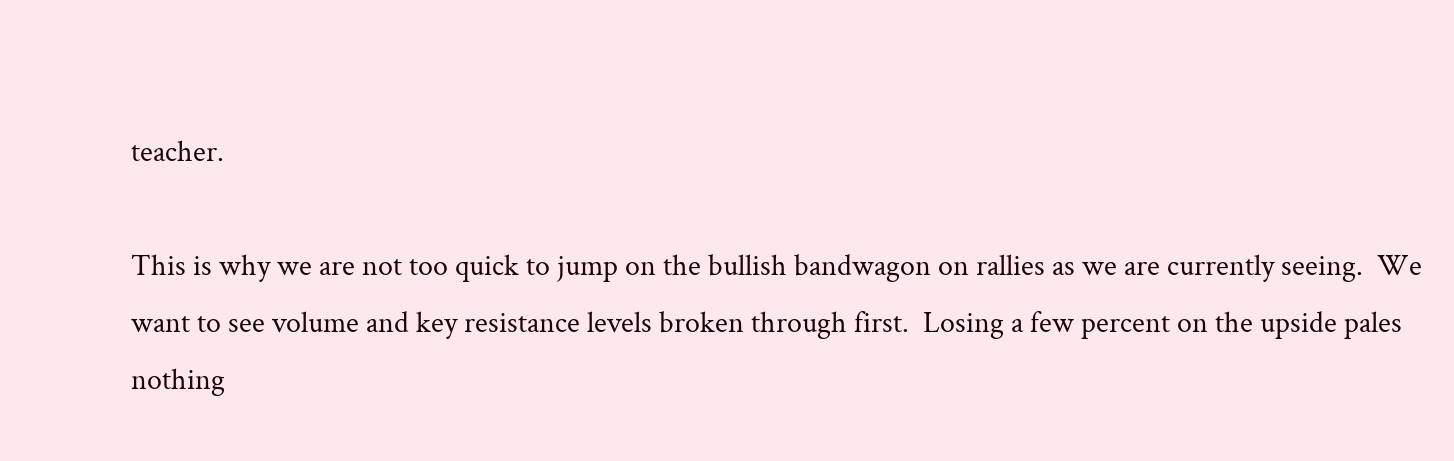teacher.

This is why we are not too quick to jump on the bullish bandwagon on rallies as we are currently seeing.  We want to see volume and key resistance levels broken through first.  Losing a few percent on the upside pales nothing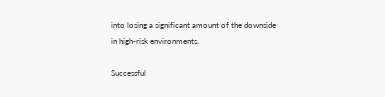into losing a significant amount of the downside in high-risk environments.

Successful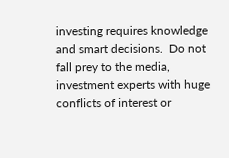investing requires knowledge and smart decisions.  Do not fall prey to the media, investment experts with huge conflicts of interest or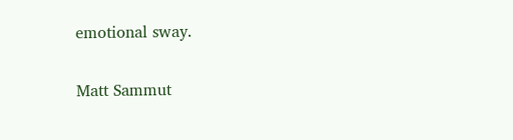emotional sway.

Matt Sammut